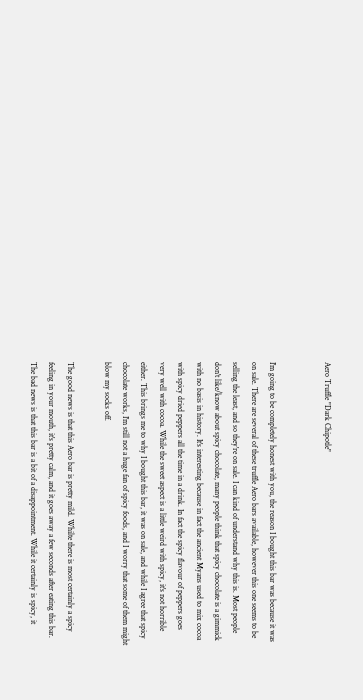Aero Truffle "Dark Chipotle"


I'm going to be completely honest with you, the reason I bought this bar was because it was on sale. There are several of these truffle Aero bars available, however this one seems to be selling the least, and so they're on sale. I can kind of understand why this is. Most people don't like/know about spicy chocolate, many people think that spicy chocolate is a gimmick with no basis in history. It's interesting because in fact the ancient Myans used to mix cocoa with spicy dried peppers all the time in a drink. In fact the spicy flavour of peppers goes very well with cocoa. While the sweet aspect is a little weird with spicy, it's not horrible either. This brings me to why I bought this bar, it was on sale, and while I agree that spicy chocolate works, I'm still not a huge fan of spicy foods, and I worry that some of them might blow my socks off.

The good news is that this Aero bar is pretty mild. Whilte there is most certainly a spicy feeling in your mouth, it's pretty calm, and it goes away a few seconds after eating this bar. The bad news is that this bar is a bit of a disappointment. While it certainly is spicy, it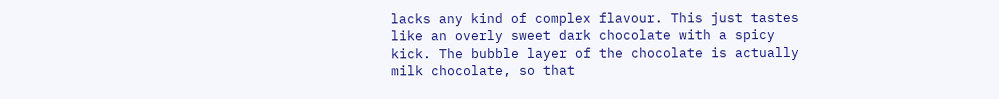lacks any kind of complex flavour. This just tastes like an overly sweet dark chocolate with a spicy kick. The bubble layer of the chocolate is actually milk chocolate, so that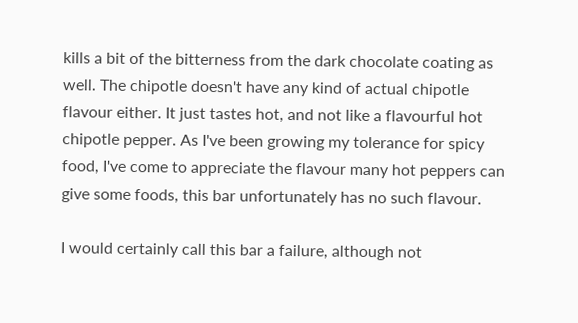kills a bit of the bitterness from the dark chocolate coating as well. The chipotle doesn't have any kind of actual chipotle flavour either. It just tastes hot, and not like a flavourful hot chipotle pepper. As I've been growing my tolerance for spicy food, I've come to appreciate the flavour many hot peppers can give some foods, this bar unfortunately has no such flavour.

I would certainly call this bar a failure, although not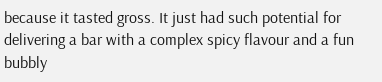because it tasted gross. It just had such potential for delivering a bar with a complex spicy flavour and a fun bubbly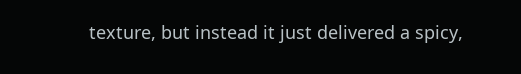texture, but instead it just delivered a spicy,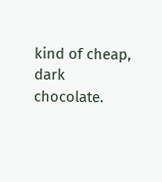kind of cheap, dark chocolate.